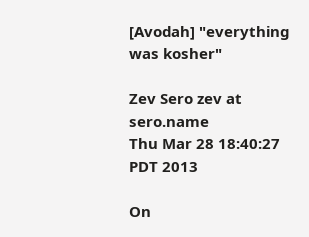[Avodah] "everything was kosher"

Zev Sero zev at sero.name
Thu Mar 28 18:40:27 PDT 2013

On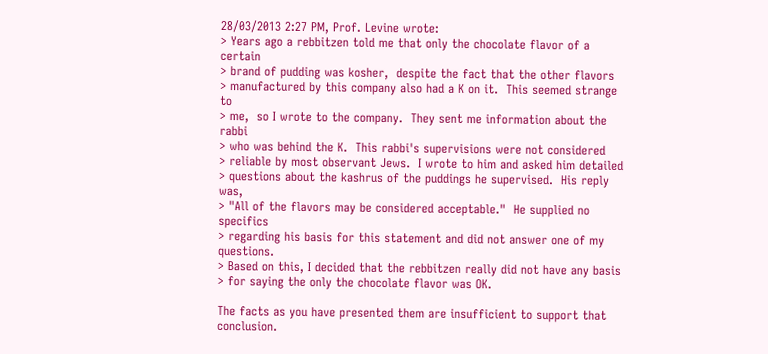28/03/2013 2:27 PM, Prof. Levine wrote:
> Years ago a rebbitzen told me that only the chocolate flavor of a certain
> brand of pudding was kosher,  despite the fact that the other flavors
> manufactured by this company also had a K on it.  This seemed strange to
> me,  so I wrote to the company.  They sent me information about the rabbi
> who was behind the K.  This rabbi's supervisions were not considered
> reliable by most observant Jews.  I wrote to him and asked him detailed
> questions about the kashrus of the puddings he supervised.  His reply was,
> "All of the flavors may be considered acceptable."  He supplied no specifics
> regarding his basis for this statement and did not answer one of my questions.
> Based on this, I decided that the rebbitzen really did not have any basis
> for saying the only the chocolate flavor was OK.

The facts as you have presented them are insufficient to support that
conclusion.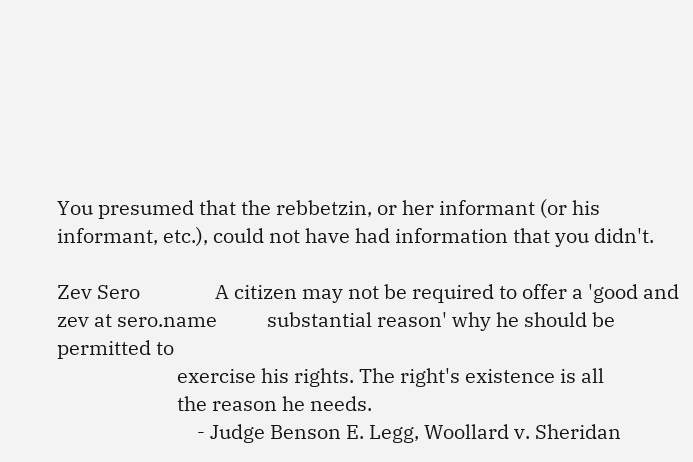You presumed that the rebbetzin, or her informant (or his
informant, etc.), could not have had information that you didn't.

Zev Sero               A citizen may not be required to offer a 'good and
zev at sero.name          substantial reason' why he should be permitted to
                        exercise his rights. The right's existence is all
                        the reason he needs.
                            - Judge Benson E. Legg, Woollard v. Sheridan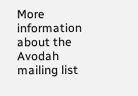More information about the Avodah mailing list